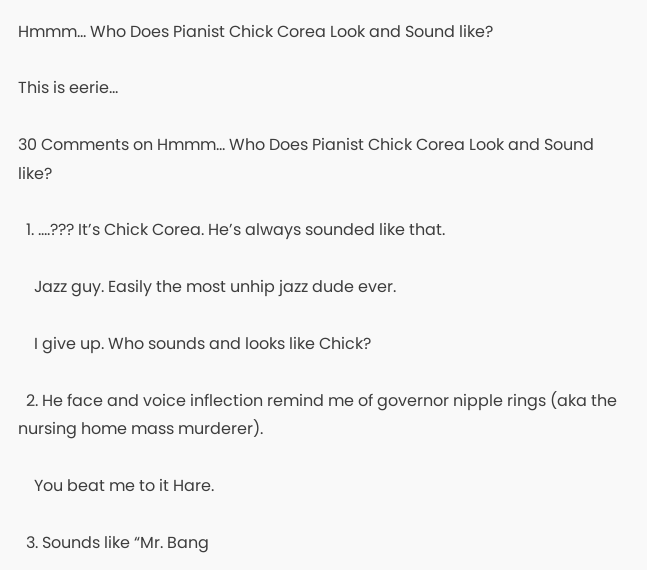Hmmm… Who Does Pianist Chick Corea Look and Sound like?

This is eerie…

30 Comments on Hmmm… Who Does Pianist Chick Corea Look and Sound like?

  1. ….??? It’s Chick Corea. He’s always sounded like that.

    Jazz guy. Easily the most unhip jazz dude ever.

    I give up. Who sounds and looks like Chick?

  2. He face and voice inflection remind me of governor nipple rings (aka the nursing home mass murderer).

    You beat me to it Hare.

  3. Sounds like “Mr. Bang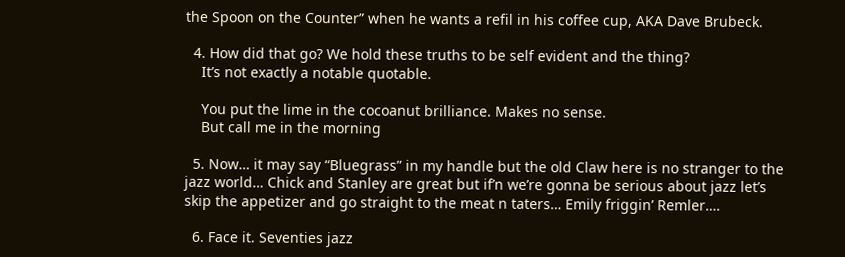the Spoon on the Counter” when he wants a refil in his coffee cup, AKA Dave Brubeck.

  4. How did that go? We hold these truths to be self evident and the thing?
    It’s not exactly a notable quotable.

    You put the lime in the cocoanut brilliance. Makes no sense.
    But call me in the morning

  5. Now… it may say “Bluegrass” in my handle but the old Claw here is no stranger to the jazz world… Chick and Stanley are great but if’n we’re gonna be serious about jazz let’s skip the appetizer and go straight to the meat n taters… Emily friggin’ Remler….

  6. Face it. Seventies jazz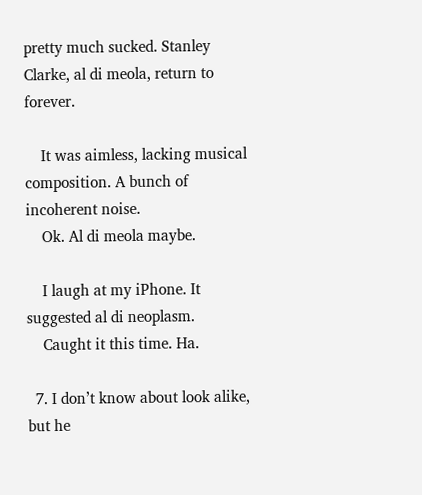pretty much sucked. Stanley Clarke, al di meola, return to forever.

    It was aimless, lacking musical composition. A bunch of incoherent noise.
    Ok. Al di meola maybe.

    I laugh at my iPhone. It suggested al di neoplasm.
    Caught it this time. Ha.

  7. I don’t know about look alike, but he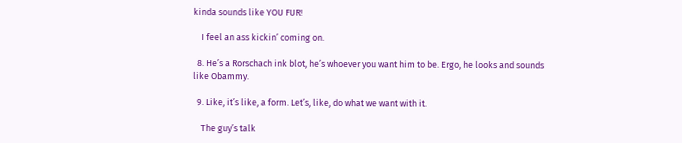kinda sounds like YOU FUR!

    I feel an ass kickin’ coming on.

  8. He’s a Rorschach ink blot, he’s whoever you want him to be. Ergo, he looks and sounds like Obammy.

  9. Like, it’s like, a form. Let’s, like, do what we want with it.

    The guy’s talk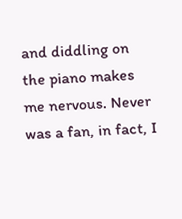and diddling on the piano makes me nervous. Never was a fan, in fact, I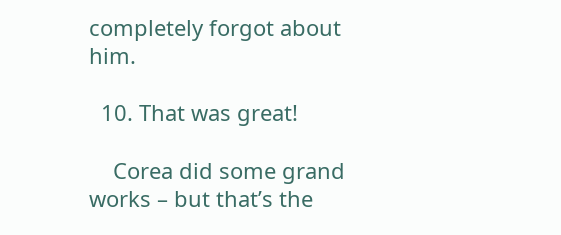completely forgot about him.

  10. That was great!

    Corea did some grand works – but that’s the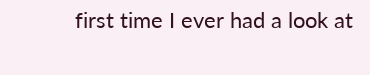first time I ever had a look at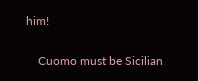him!

    Cuomo must be Sicilian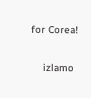for Corea!

    izlamo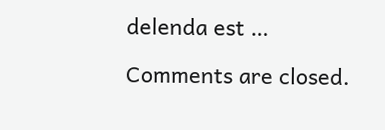delenda est …

Comments are closed.